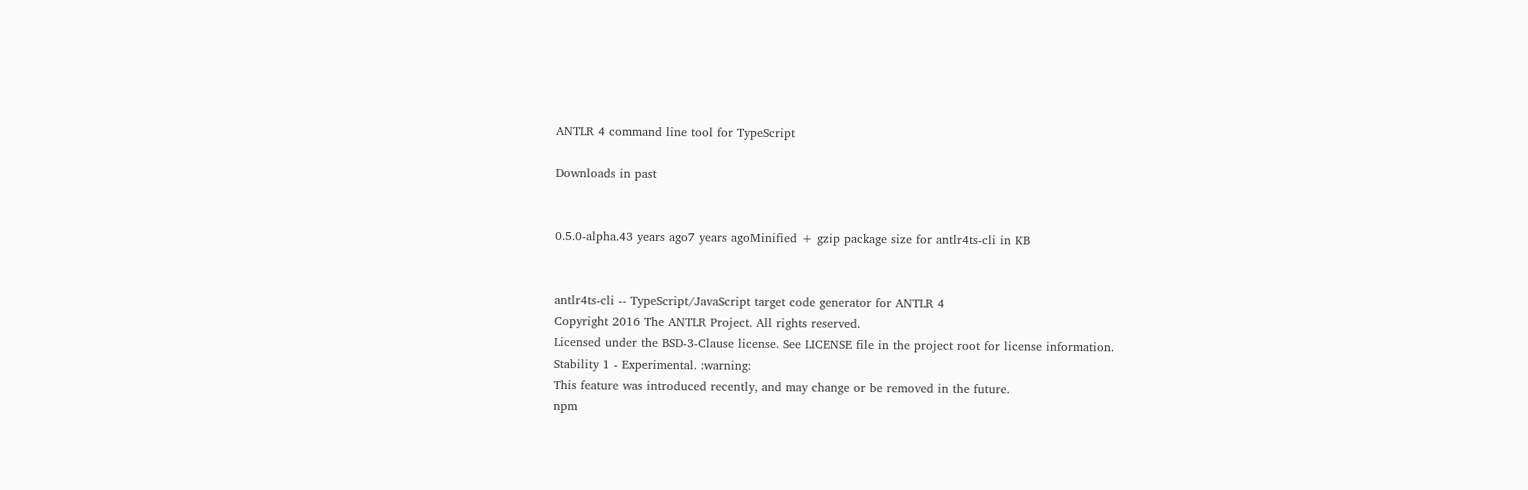ANTLR 4 command line tool for TypeScript

Downloads in past


0.5.0-alpha.43 years ago7 years agoMinified + gzip package size for antlr4ts-cli in KB


antlr4ts-cli -- TypeScript/JavaScript target code generator for ANTLR 4
Copyright 2016 The ANTLR Project. All rights reserved.
Licensed under the BSD-3-Clause license. See LICENSE file in the project root for license information.
Stability 1 - Experimental. :warning:
This feature was introduced recently, and may change or be removed in the future.
npm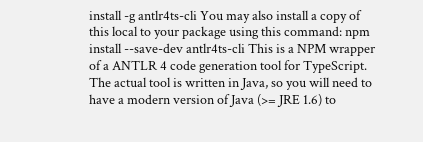install -g antlr4ts-cli You may also install a copy of this local to your package using this command: npm install --save-dev antlr4ts-cli This is a NPM wrapper of a ANTLR 4 code generation tool for TypeScript. The actual tool is written in Java, so you will need to have a modern version of Java (>= JRE 1.6) to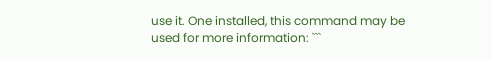use it. One installed, this command may be used for more information: ```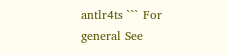antlr4ts ``` For general See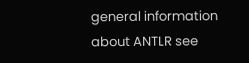general information about ANTLR see